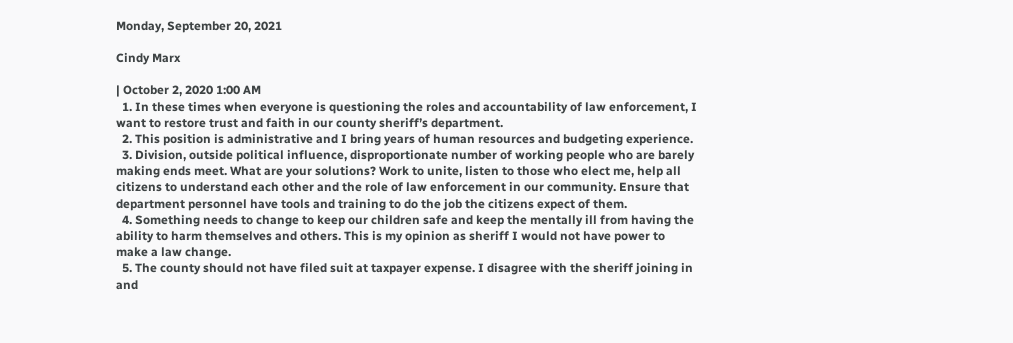Monday, September 20, 2021

Cindy Marx

| October 2, 2020 1:00 AM
  1. In these times when everyone is questioning the roles and accountability of law enforcement, I want to restore trust and faith in our county sheriff’s department.
  2. This position is administrative and I bring years of human resources and budgeting experience.
  3. Division, outside political influence, disproportionate number of working people who are barely making ends meet. What are your solutions? Work to unite, listen to those who elect me, help all citizens to understand each other and the role of law enforcement in our community. Ensure that department personnel have tools and training to do the job the citizens expect of them.
  4. Something needs to change to keep our children safe and keep the mentally ill from having the ability to harm themselves and others. This is my opinion as sheriff I would not have power to make a law change.
  5. The county should not have filed suit at taxpayer expense. I disagree with the sheriff joining in and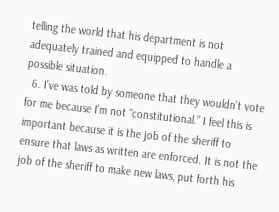telling the world that his department is not adequately trained and equipped to handle a possible situation.
  6. I’ve was told by someone that they wouldn’t vote for me because I’m not “constitutional.” I feel this is important because it is the job of the sheriff to ensure that laws as written are enforced. It is not the job of the sheriff to make new laws, put forth his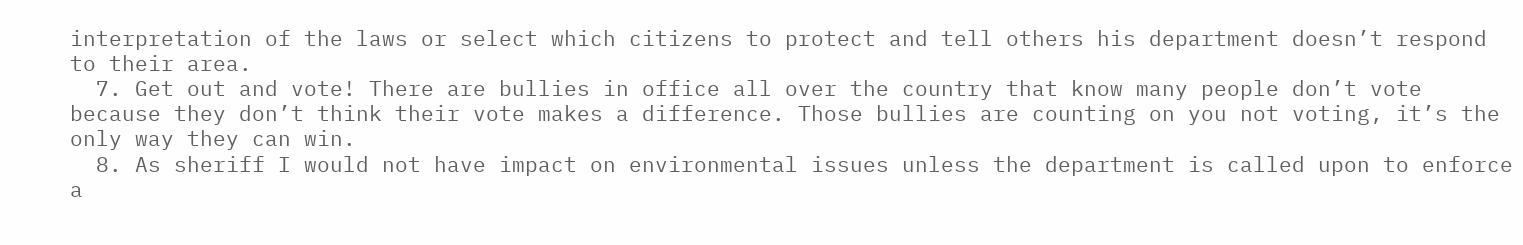interpretation of the laws or select which citizens to protect and tell others his department doesn’t respond to their area.
  7. Get out and vote! There are bullies in office all over the country that know many people don’t vote because they don’t think their vote makes a difference. Those bullies are counting on you not voting, it’s the only way they can win.
  8. As sheriff I would not have impact on environmental issues unless the department is called upon to enforce a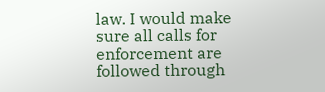law. I would make sure all calls for enforcement are followed through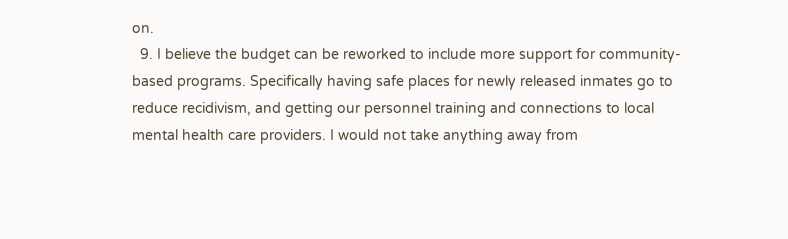on.
  9. I believe the budget can be reworked to include more support for community-based programs. Specifically having safe places for newly released inmates go to reduce recidivism, and getting our personnel training and connections to local mental health care providers. I would not take anything away from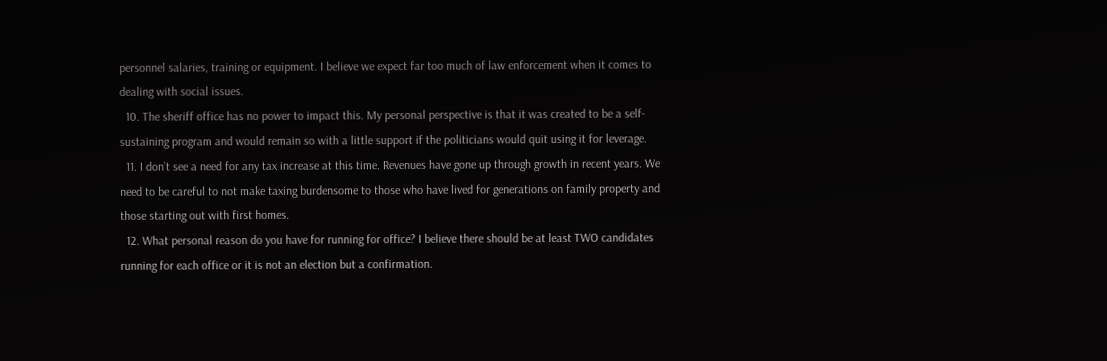personnel salaries, training or equipment. I believe we expect far too much of law enforcement when it comes to dealing with social issues.
  10. The sheriff office has no power to impact this. My personal perspective is that it was created to be a self-sustaining program and would remain so with a little support if the politicians would quit using it for leverage.
  11. I don’t see a need for any tax increase at this time. Revenues have gone up through growth in recent years. We need to be careful to not make taxing burdensome to those who have lived for generations on family property and those starting out with first homes.
  12. What personal reason do you have for running for office? I believe there should be at least TWO candidates running for each office or it is not an election but a confirmation.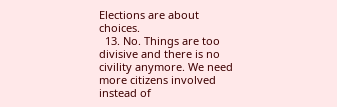Elections are about choices.
  13. No. Things are too divisive and there is no civility anymore. We need more citizens involved instead of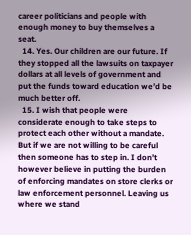career politicians and people with enough money to buy themselves a seat.
  14. Yes. Our children are our future. If they stopped all the lawsuits on taxpayer dollars at all levels of government and put the funds toward education we’d be much better off.
  15. I wish that people were considerate enough to take steps to protect each other without a mandate. But if we are not willing to be careful then someone has to step in. I don’t however believe in putting the burden of enforcing mandates on store clerks or law enforcement personnel. Leaving us where we stand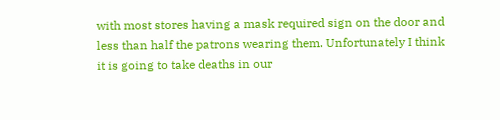with most stores having a mask required sign on the door and less than half the patrons wearing them. Unfortunately I think it is going to take deaths in our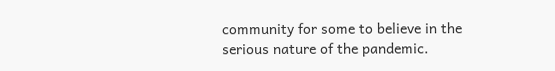community for some to believe in the serious nature of the pandemic.